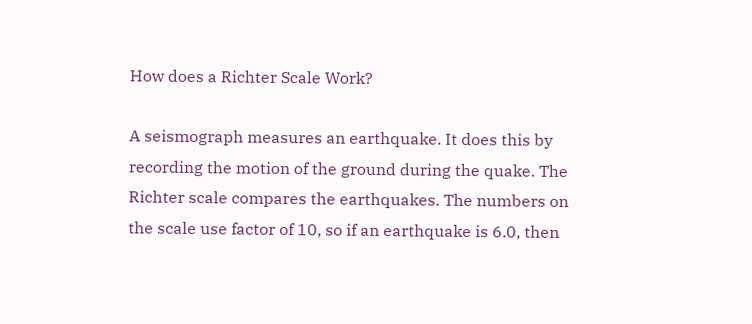How does a Richter Scale Work?

A seismograph measures an earthquake. It does this by recording the motion of the ground during the quake. The Richter scale compares the earthquakes. The numbers on the scale use factor of 10, so if an earthquake is 6.0, then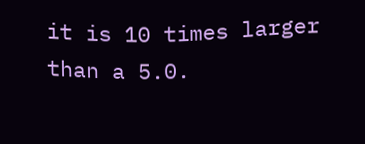it is 10 times larger than a 5.0.